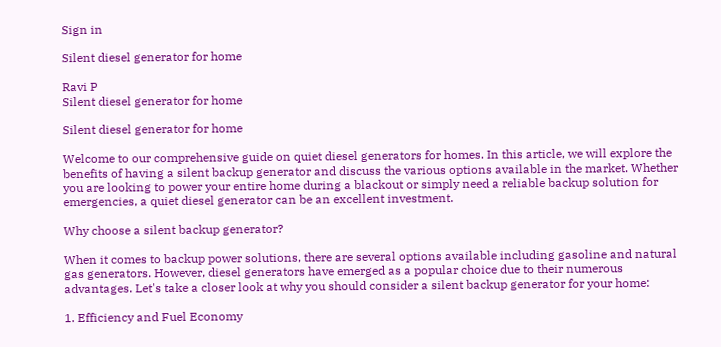Sign in

Silent diesel generator for home

Ravi P
Silent diesel generator for home

Silent diesel generator for home

Welcome to our comprehensive guide on quiet diesel generators for homes. In this article, we will explore the benefits of having a silent backup generator and discuss the various options available in the market. Whether you are looking to power your entire home during a blackout or simply need a reliable backup solution for emergencies, a quiet diesel generator can be an excellent investment.

Why choose a silent backup generator?

When it comes to backup power solutions, there are several options available including gasoline and natural gas generators. However, diesel generators have emerged as a popular choice due to their numerous advantages. Let's take a closer look at why you should consider a silent backup generator for your home:

1. Efficiency and Fuel Economy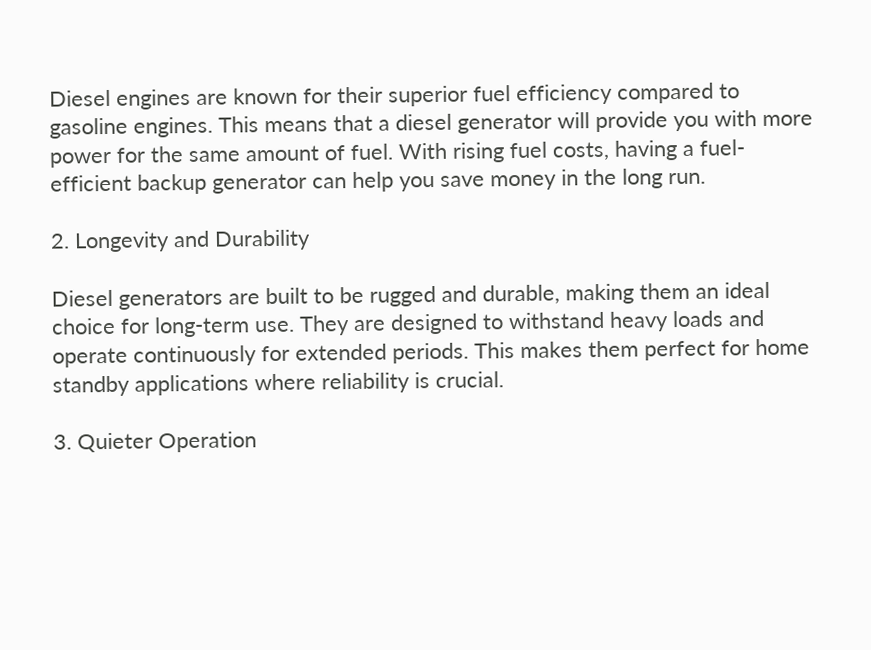Diesel engines are known for their superior fuel efficiency compared to gasoline engines. This means that a diesel generator will provide you with more power for the same amount of fuel. With rising fuel costs, having a fuel-efficient backup generator can help you save money in the long run.

2. Longevity and Durability

Diesel generators are built to be rugged and durable, making them an ideal choice for long-term use. They are designed to withstand heavy loads and operate continuously for extended periods. This makes them perfect for home standby applications where reliability is crucial.

3. Quieter Operation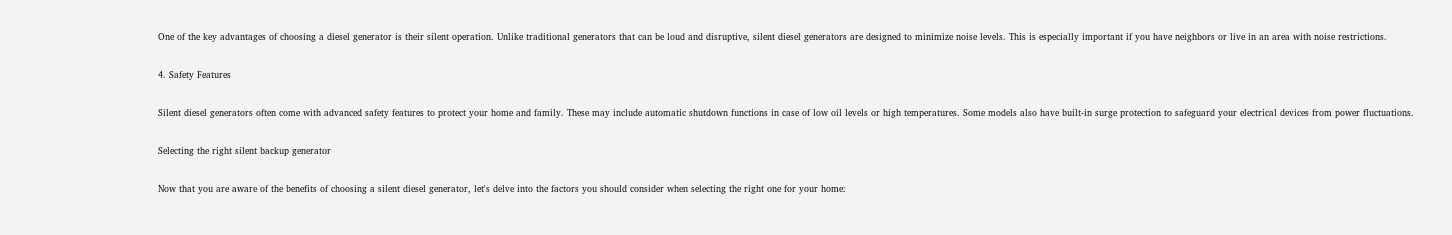One of the key advantages of choosing a diesel generator is their silent operation. Unlike traditional generators that can be loud and disruptive, silent diesel generators are designed to minimize noise levels. This is especially important if you have neighbors or live in an area with noise restrictions.

4. Safety Features

Silent diesel generators often come with advanced safety features to protect your home and family. These may include automatic shutdown functions in case of low oil levels or high temperatures. Some models also have built-in surge protection to safeguard your electrical devices from power fluctuations.

Selecting the right silent backup generator

Now that you are aware of the benefits of choosing a silent diesel generator, let's delve into the factors you should consider when selecting the right one for your home: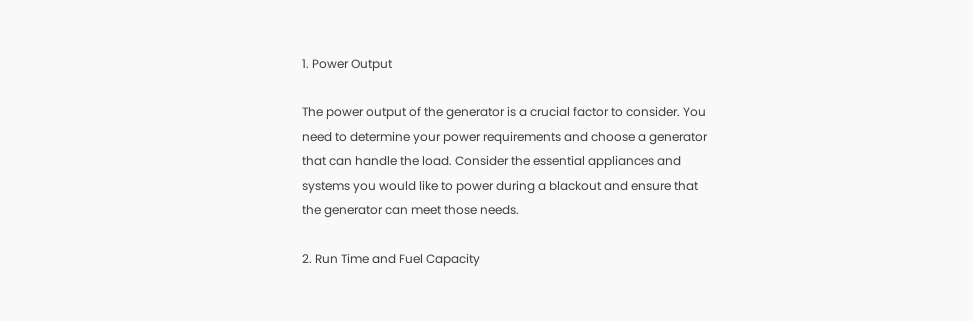1. Power Output

The power output of the generator is a crucial factor to consider. You need to determine your power requirements and choose a generator that can handle the load. Consider the essential appliances and systems you would like to power during a blackout and ensure that the generator can meet those needs.

2. Run Time and Fuel Capacity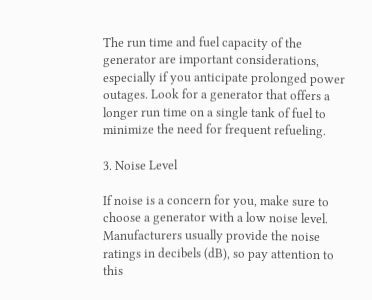The run time and fuel capacity of the generator are important considerations, especially if you anticipate prolonged power outages. Look for a generator that offers a longer run time on a single tank of fuel to minimize the need for frequent refueling.

3. Noise Level

If noise is a concern for you, make sure to choose a generator with a low noise level. Manufacturers usually provide the noise ratings in decibels (dB), so pay attention to this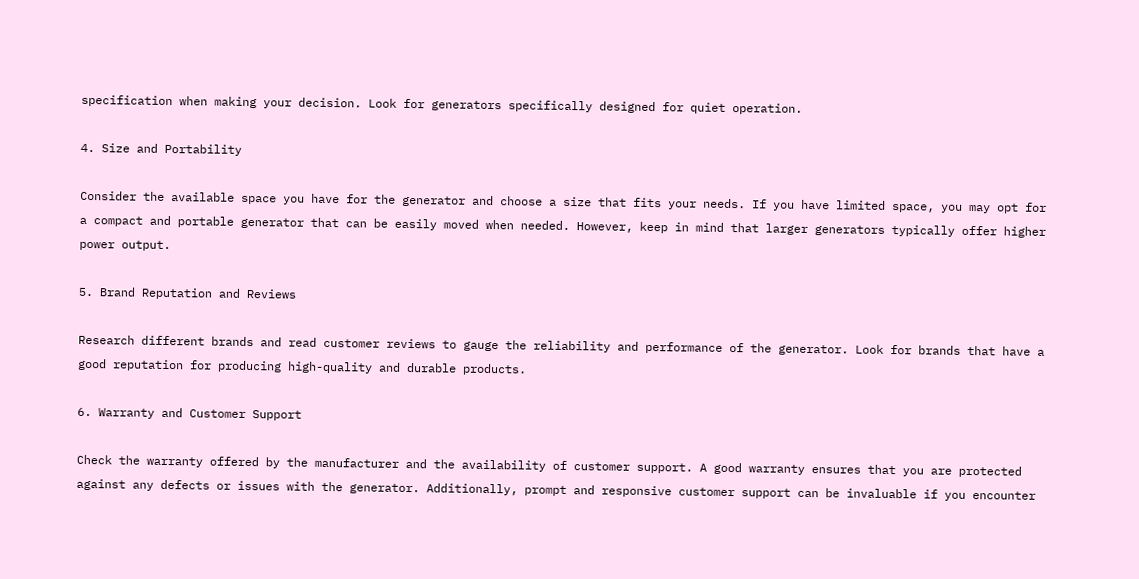specification when making your decision. Look for generators specifically designed for quiet operation.

4. Size and Portability

Consider the available space you have for the generator and choose a size that fits your needs. If you have limited space, you may opt for a compact and portable generator that can be easily moved when needed. However, keep in mind that larger generators typically offer higher power output.

5. Brand Reputation and Reviews

Research different brands and read customer reviews to gauge the reliability and performance of the generator. Look for brands that have a good reputation for producing high-quality and durable products.

6. Warranty and Customer Support

Check the warranty offered by the manufacturer and the availability of customer support. A good warranty ensures that you are protected against any defects or issues with the generator. Additionally, prompt and responsive customer support can be invaluable if you encounter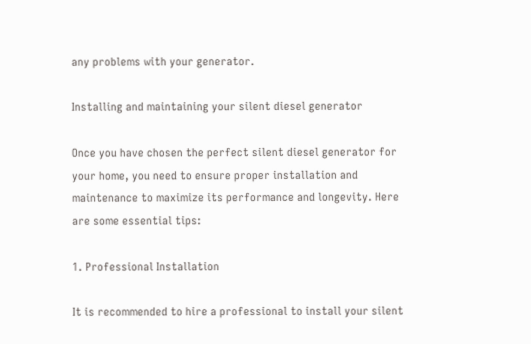any problems with your generator.

Installing and maintaining your silent diesel generator

Once you have chosen the perfect silent diesel generator for your home, you need to ensure proper installation and maintenance to maximize its performance and longevity. Here are some essential tips:

1. Professional Installation

It is recommended to hire a professional to install your silent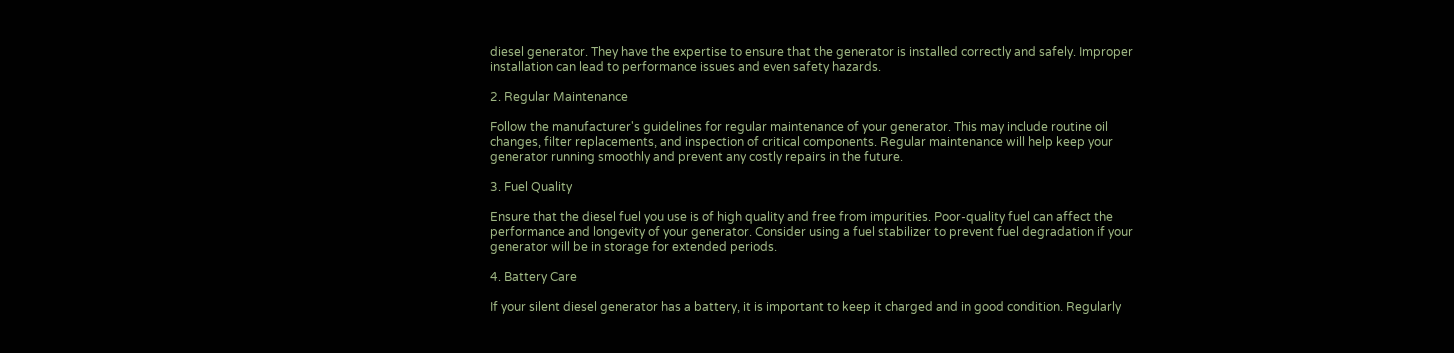diesel generator. They have the expertise to ensure that the generator is installed correctly and safely. Improper installation can lead to performance issues and even safety hazards.

2. Regular Maintenance

Follow the manufacturer's guidelines for regular maintenance of your generator. This may include routine oil changes, filter replacements, and inspection of critical components. Regular maintenance will help keep your generator running smoothly and prevent any costly repairs in the future.

3. Fuel Quality

Ensure that the diesel fuel you use is of high quality and free from impurities. Poor-quality fuel can affect the performance and longevity of your generator. Consider using a fuel stabilizer to prevent fuel degradation if your generator will be in storage for extended periods.

4. Battery Care

If your silent diesel generator has a battery, it is important to keep it charged and in good condition. Regularly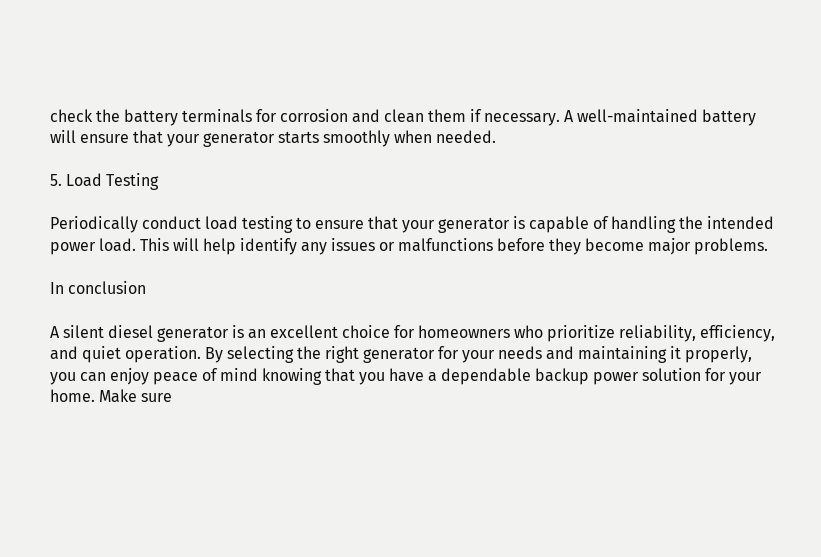check the battery terminals for corrosion and clean them if necessary. A well-maintained battery will ensure that your generator starts smoothly when needed.

5. Load Testing

Periodically conduct load testing to ensure that your generator is capable of handling the intended power load. This will help identify any issues or malfunctions before they become major problems.

In conclusion

A silent diesel generator is an excellent choice for homeowners who prioritize reliability, efficiency, and quiet operation. By selecting the right generator for your needs and maintaining it properly, you can enjoy peace of mind knowing that you have a dependable backup power solution for your home. Make sure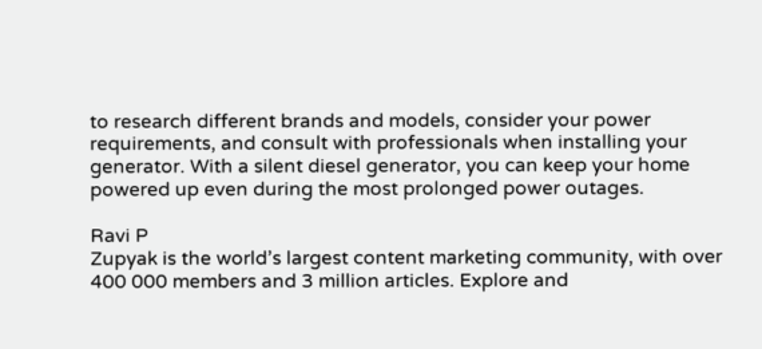to research different brands and models, consider your power requirements, and consult with professionals when installing your generator. With a silent diesel generator, you can keep your home powered up even during the most prolonged power outages.

Ravi P
Zupyak is the world’s largest content marketing community, with over 400 000 members and 3 million articles. Explore and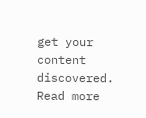get your content discovered.
Read more